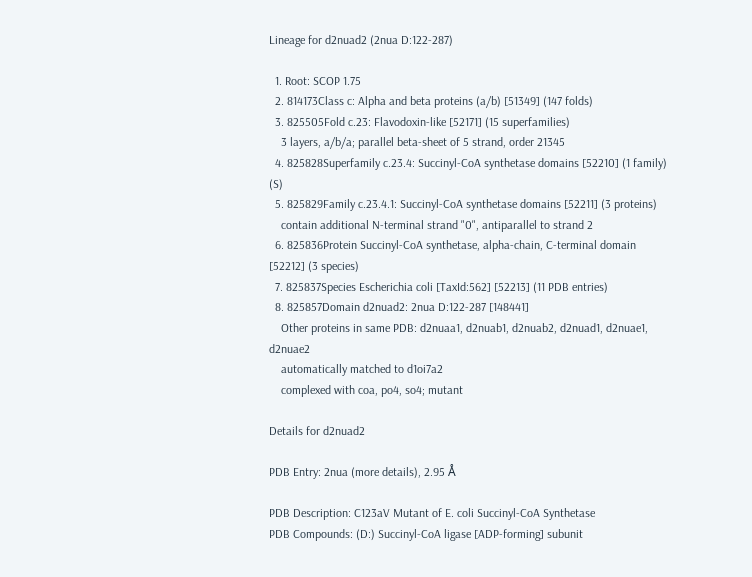Lineage for d2nuad2 (2nua D:122-287)

  1. Root: SCOP 1.75
  2. 814173Class c: Alpha and beta proteins (a/b) [51349] (147 folds)
  3. 825505Fold c.23: Flavodoxin-like [52171] (15 superfamilies)
    3 layers, a/b/a; parallel beta-sheet of 5 strand, order 21345
  4. 825828Superfamily c.23.4: Succinyl-CoA synthetase domains [52210] (1 family) (S)
  5. 825829Family c.23.4.1: Succinyl-CoA synthetase domains [52211] (3 proteins)
    contain additional N-terminal strand "0", antiparallel to strand 2
  6. 825836Protein Succinyl-CoA synthetase, alpha-chain, C-terminal domain [52212] (3 species)
  7. 825837Species Escherichia coli [TaxId:562] [52213] (11 PDB entries)
  8. 825857Domain d2nuad2: 2nua D:122-287 [148441]
    Other proteins in same PDB: d2nuaa1, d2nuab1, d2nuab2, d2nuad1, d2nuae1, d2nuae2
    automatically matched to d1oi7a2
    complexed with coa, po4, so4; mutant

Details for d2nuad2

PDB Entry: 2nua (more details), 2.95 Å

PDB Description: C123aV Mutant of E. coli Succinyl-CoA Synthetase
PDB Compounds: (D:) Succinyl-CoA ligase [ADP-forming] subunit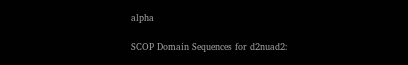alpha

SCOP Domain Sequences for d2nuad2: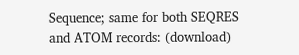Sequence; same for both SEQRES and ATOM records: (download)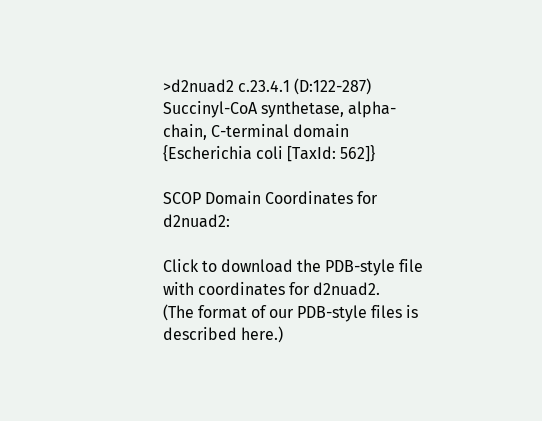>d2nuad2 c.23.4.1 (D:122-287) Succinyl-CoA synthetase, alpha-chain, C-terminal domain {Escherichia coli [TaxId: 562]}

SCOP Domain Coordinates for d2nuad2:

Click to download the PDB-style file with coordinates for d2nuad2.
(The format of our PDB-style files is described here.)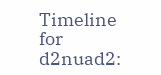Timeline for d2nuad2: